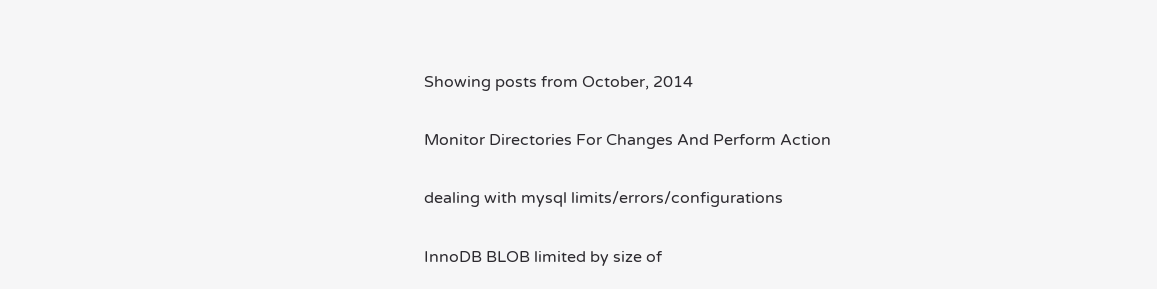Showing posts from October, 2014

Monitor Directories For Changes And Perform Action

dealing with mysql limits/errors/configurations

InnoDB BLOB limited by size of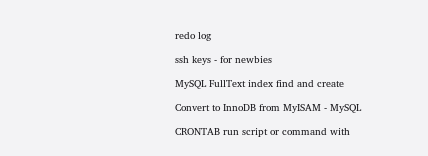redo log

ssh keys - for newbies

MySQL FullText index find and create

Convert to InnoDB from MyISAM - MySQL

CRONTAB run script or command with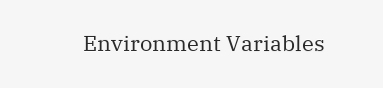Environment Variables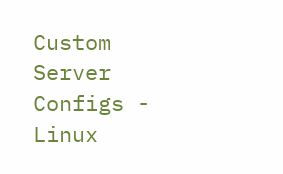Custom Server Configs - Linux